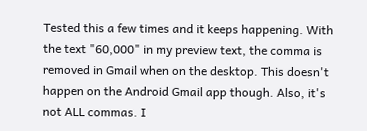Tested this a few times and it keeps happening. With the text "60,000" in my preview text, the comma is removed in Gmail when on the desktop. This doesn't happen on the Android Gmail app though. Also, it's not ALL commas. I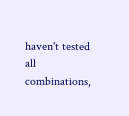haven't tested all combinations,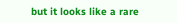but it looks like a rare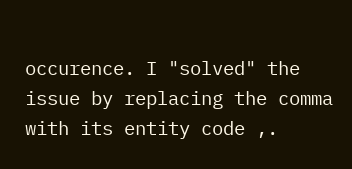occurence. I "solved" the issue by replacing the comma with its entity code ,.